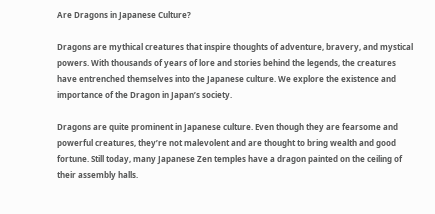Are Dragons in Japanese Culture?

Dragons are mythical creatures that inspire thoughts of adventure, bravery, and mystical powers. With thousands of years of lore and stories behind the legends, the creatures have entrenched themselves into the Japanese culture. We explore the existence and importance of the Dragon in Japan’s society.

Dragons are quite prominent in Japanese culture. Even though they are fearsome and powerful creatures, they’re not malevolent and are thought to bring wealth and good fortune. Still today, many Japanese Zen temples have a dragon painted on the ceiling of their assembly halls.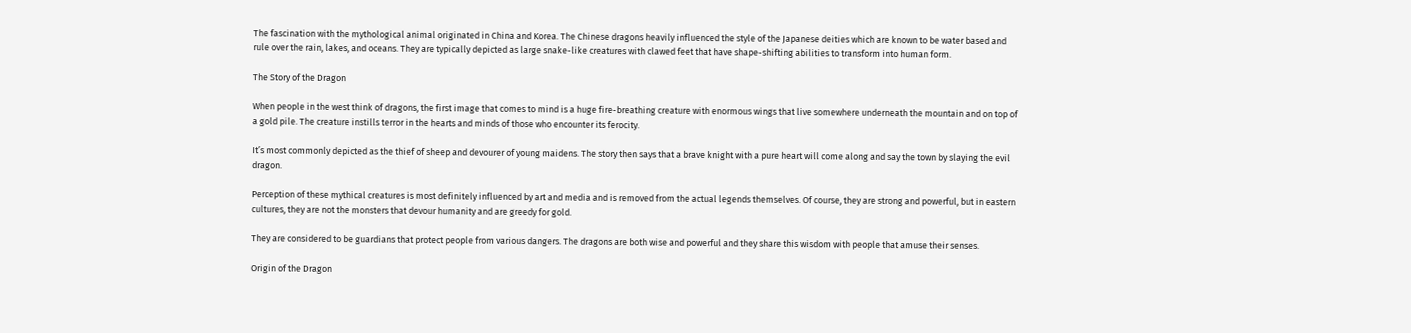The fascination with the mythological animal originated in China and Korea. The Chinese dragons heavily influenced the style of the Japanese deities which are known to be water based and rule over the rain, lakes, and oceans. They are typically depicted as large snake-like creatures with clawed feet that have shape-shifting abilities to transform into human form.

The Story of the Dragon

When people in the west think of dragons, the first image that comes to mind is a huge fire-breathing creature with enormous wings that live somewhere underneath the mountain and on top of a gold pile. The creature instills terror in the hearts and minds of those who encounter its ferocity.

It’s most commonly depicted as the thief of sheep and devourer of young maidens. The story then says that a brave knight with a pure heart will come along and say the town by slaying the evil dragon.

Perception of these mythical creatures is most definitely influenced by art and media and is removed from the actual legends themselves. Of course, they are strong and powerful, but in eastern cultures, they are not the monsters that devour humanity and are greedy for gold.

They are considered to be guardians that protect people from various dangers. The dragons are both wise and powerful and they share this wisdom with people that amuse their senses.

Origin of the Dragon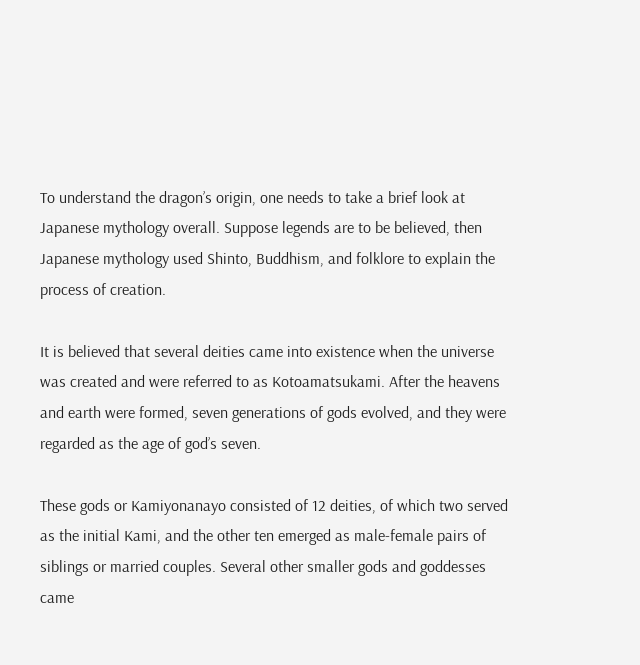To understand the dragon’s origin, one needs to take a brief look at Japanese mythology overall. Suppose legends are to be believed, then Japanese mythology used Shinto, Buddhism, and folklore to explain the process of creation.

It is believed that several deities came into existence when the universe was created and were referred to as Kotoamatsukami. After the heavens and earth were formed, seven generations of gods evolved, and they were regarded as the age of god’s seven.

These gods or Kamiyonanayo consisted of 12 deities, of which two served as the initial Kami, and the other ten emerged as male-female pairs of siblings or married couples. Several other smaller gods and goddesses came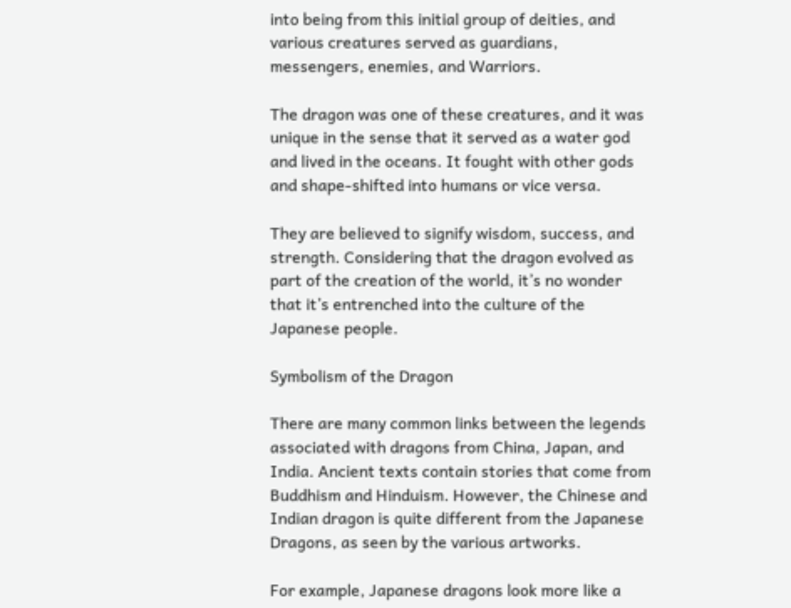into being from this initial group of deities, and various creatures served as guardians, messengers, enemies, and Warriors.

The dragon was one of these creatures, and it was unique in the sense that it served as a water god and lived in the oceans. It fought with other gods and shape-shifted into humans or vice versa.

They are believed to signify wisdom, success, and strength. Considering that the dragon evolved as part of the creation of the world, it’s no wonder that it’s entrenched into the culture of the Japanese people.

Symbolism of the Dragon

There are many common links between the legends associated with dragons from China, Japan, and India. Ancient texts contain stories that come from Buddhism and Hinduism. However, the Chinese and Indian dragon is quite different from the Japanese Dragons, as seen by the various artworks.

For example, Japanese dragons look more like a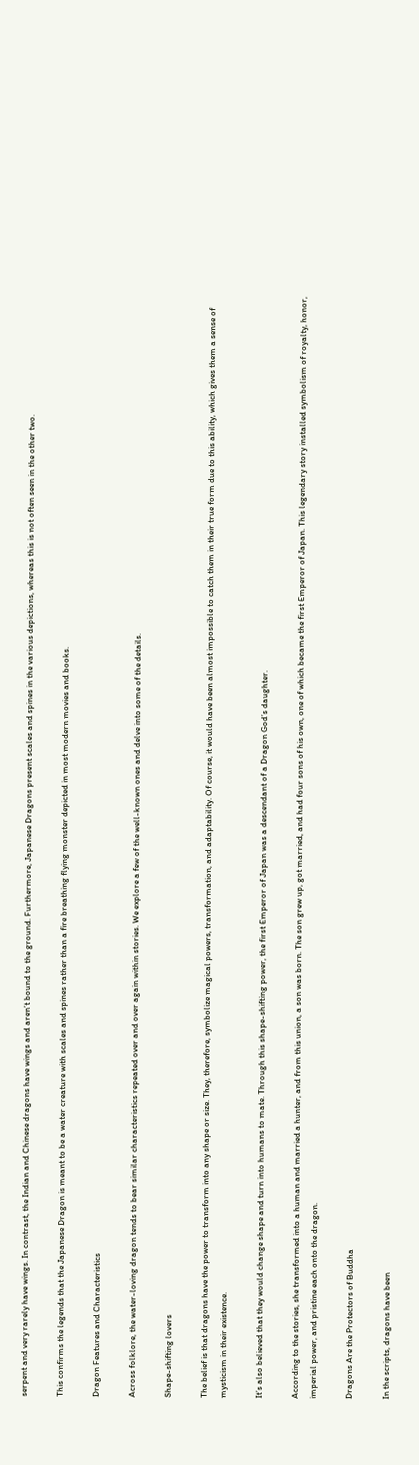serpent and very rarely have wings. In contrast, the Indian and Chinese dragons have wings and aren’t bound to the ground. Furthermore, Japanese Dragons present scales and spines in the various depictions, whereas this is not often seen in the other two.

This confirms the legends that the Japanese Dragon is meant to be a water creature with scales and spines rather than a fire breathing flying monster depicted in most modern movies and books.

Dragon Features and Characteristics

Across folklore, the water-loving dragon tends to bear similar characteristics repeated over and over again within stories. We explore a few of the well-known ones and delve into some of the details.

Shape-shifting lovers

The belief is that dragons have the power to transform into any shape or size. They, therefore, symbolize magical powers, transformation, and adaptability. Of course, it would have been almost impossible to catch them in their true form due to this ability, which gives them a sense of mysticism in their existence.

It’s also believed that they would change shape and turn into humans to mate. Through this shape-shifting power, the first Emperor of Japan was a descendant of a Dragon God’s daughter.

According to the stories, she transformed into a human and married a hunter, and from this union, a son was born. The son grew up, got married, and had four sons of his own, one of which became the first Emperor of Japan. This legendary story installed symbolism of royalty, honor, imperial power, and pristine each onto the dragon.

Dragons Are the Protectors of Buddha

In the scripts, dragons have been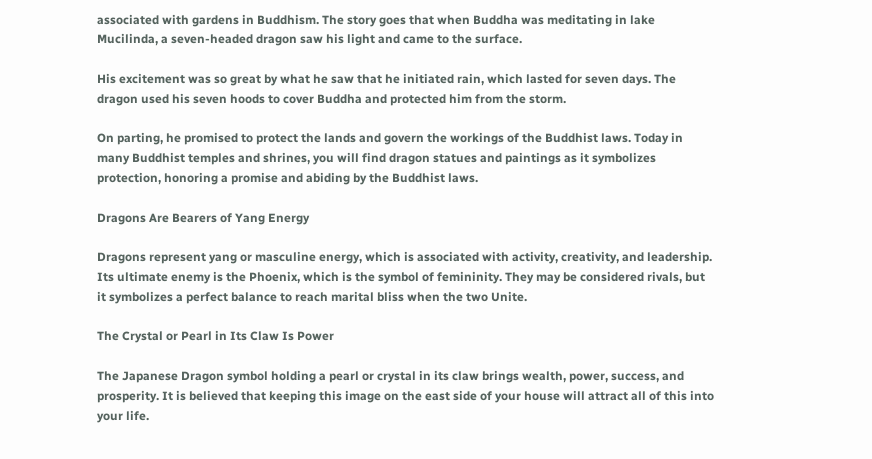associated with gardens in Buddhism. The story goes that when Buddha was meditating in lake Mucilinda, a seven-headed dragon saw his light and came to the surface.

His excitement was so great by what he saw that he initiated rain, which lasted for seven days. The dragon used his seven hoods to cover Buddha and protected him from the storm.

On parting, he promised to protect the lands and govern the workings of the Buddhist laws. Today in many Buddhist temples and shrines, you will find dragon statues and paintings as it symbolizes protection, honoring a promise and abiding by the Buddhist laws.

Dragons Are Bearers of Yang Energy

Dragons represent yang or masculine energy, which is associated with activity, creativity, and leadership. Its ultimate enemy is the Phoenix, which is the symbol of femininity. They may be considered rivals, but it symbolizes a perfect balance to reach marital bliss when the two Unite.

The Crystal or Pearl in Its Claw Is Power

The Japanese Dragon symbol holding a pearl or crystal in its claw brings wealth, power, success, and prosperity. It is believed that keeping this image on the east side of your house will attract all of this into your life.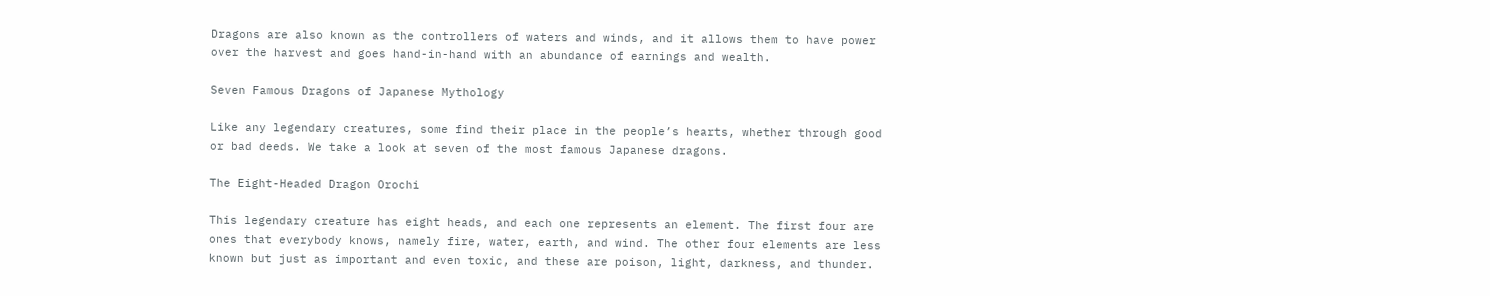Dragons are also known as the controllers of waters and winds, and it allows them to have power over the harvest and goes hand-in-hand with an abundance of earnings and wealth.

Seven Famous Dragons of Japanese Mythology

Like any legendary creatures, some find their place in the people’s hearts, whether through good or bad deeds. We take a look at seven of the most famous Japanese dragons.

The Eight-Headed Dragon Orochi

This legendary creature has eight heads, and each one represents an element. The first four are ones that everybody knows, namely fire, water, earth, and wind. The other four elements are less known but just as important and even toxic, and these are poison, light, darkness, and thunder.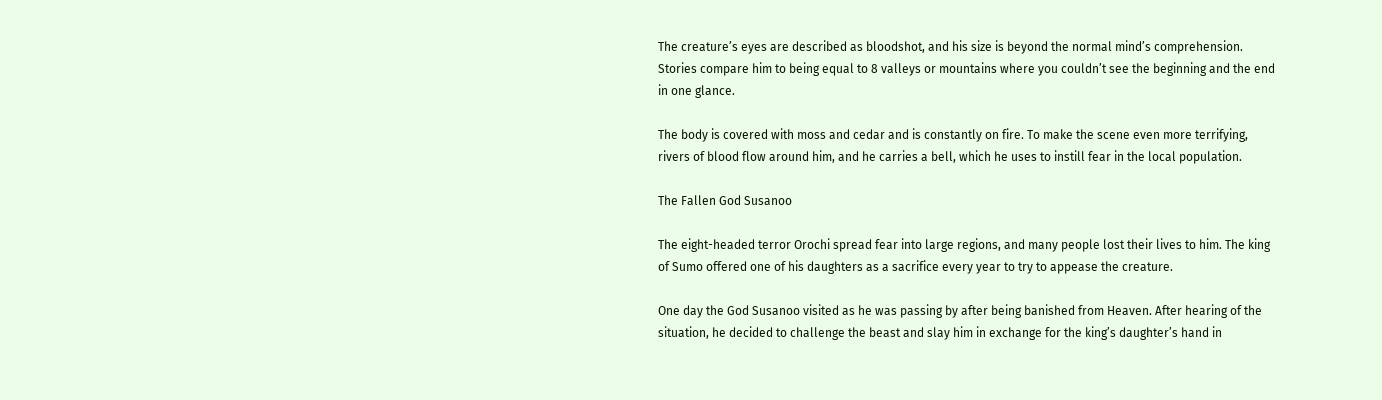The creature’s eyes are described as bloodshot, and his size is beyond the normal mind’s comprehension. Stories compare him to being equal to 8 valleys or mountains where you couldn’t see the beginning and the end in one glance.

The body is covered with moss and cedar and is constantly on fire. To make the scene even more terrifying, rivers of blood flow around him, and he carries a bell, which he uses to instill fear in the local population.

The Fallen God Susanoo

The eight-headed terror Orochi spread fear into large regions, and many people lost their lives to him. The king of Sumo offered one of his daughters as a sacrifice every year to try to appease the creature.

One day the God Susanoo visited as he was passing by after being banished from Heaven. After hearing of the situation, he decided to challenge the beast and slay him in exchange for the king’s daughter’s hand in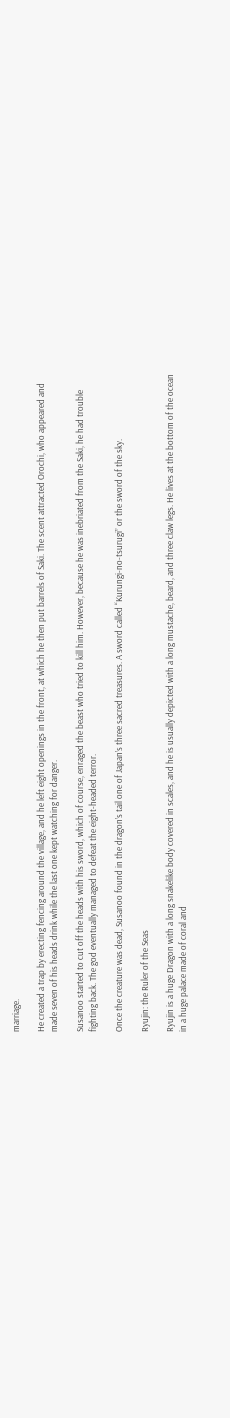marriage.

He created a trap by erecting fencing around the village, and he left eight openings in the front, at which he then put barrels of Saki. The scent attracted Orochi, who appeared and made seven of his heads drink while the last one kept watching for danger.

Susanoo started to cut off the heads with his sword, which of course, enraged the beast who tried to kill him. However, because he was inebriated from the Saki, he had trouble fighting back. The god eventually managed to defeat the eight-headed terror.

Once the creature was dead, Susanoo found in the dragon’s tail one of Japan’s three sacred treasures. A sword called “Kurungi-no-tsurugi” or the sword of the sky.

Ryujin: the Ruler of the Seas

Ryujin is a huge Dragon with a long snakelike body covered in scales, and he is usually depicted with a long mustache, beard, and three claw legs. He lives at the bottom of the ocean in a huge palace made of coral and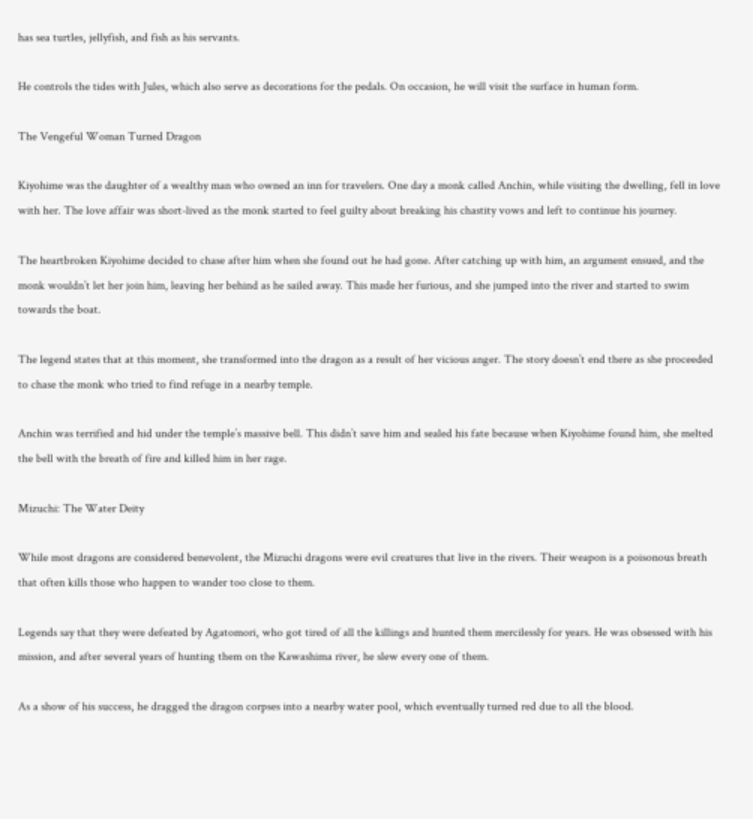has sea turtles, jellyfish, and fish as his servants.

He controls the tides with Jules, which also serve as decorations for the pedals. On occasion, he will visit the surface in human form.

The Vengeful Woman Turned Dragon

Kiyohime was the daughter of a wealthy man who owned an inn for travelers. One day a monk called Anchin, while visiting the dwelling, fell in love with her. The love affair was short-lived as the monk started to feel guilty about breaking his chastity vows and left to continue his journey.

The heartbroken Kiyohime decided to chase after him when she found out he had gone. After catching up with him, an argument ensued, and the monk wouldn’t let her join him, leaving her behind as he sailed away. This made her furious, and she jumped into the river and started to swim towards the boat.

The legend states that at this moment, she transformed into the dragon as a result of her vicious anger. The story doesn’t end there as she proceeded to chase the monk who tried to find refuge in a nearby temple.

Anchin was terrified and hid under the temple’s massive bell. This didn’t save him and sealed his fate because when Kiyohime found him, she melted the bell with the breath of fire and killed him in her rage.

Mizuchi: The Water Deity

While most dragons are considered benevolent, the Mizuchi dragons were evil creatures that live in the rivers. Their weapon is a poisonous breath that often kills those who happen to wander too close to them.

Legends say that they were defeated by Agatomori, who got tired of all the killings and hunted them mercilessly for years. He was obsessed with his mission, and after several years of hunting them on the Kawashima river, he slew every one of them.

As a show of his success, he dragged the dragon corpses into a nearby water pool, which eventually turned red due to all the blood.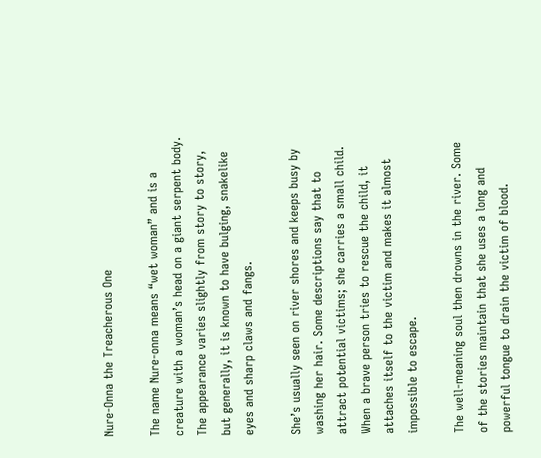Nure-Onna the Treacherous One

The name Nure-onna means “wet woman” and is a creature with a woman’s head on a giant serpent body. The appearance varies slightly from story to story, but generally, it is known to have bulging, snakelike eyes and sharp claws and fangs.

She’s usually seen on river shores and keeps busy by washing her hair. Some descriptions say that to attract potential victims; she carries a small child. When a brave person tries to rescue the child, it attaches itself to the victim and makes it almost impossible to escape.

The well-meaning soul then drowns in the river. Some of the stories maintain that she uses a long and powerful tongue to drain the victim of blood.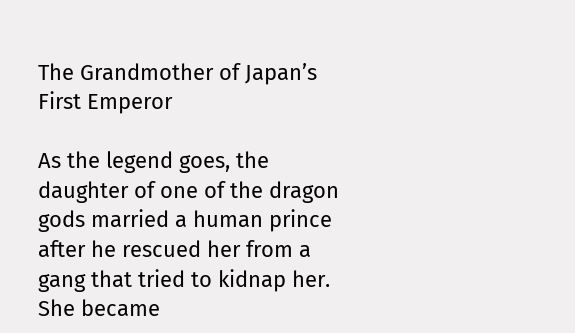The Grandmother of Japan’s First Emperor

As the legend goes, the daughter of one of the dragon gods married a human prince after he rescued her from a gang that tried to kidnap her. She became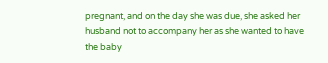pregnant, and on the day she was due, she asked her husband not to accompany her as she wanted to have the baby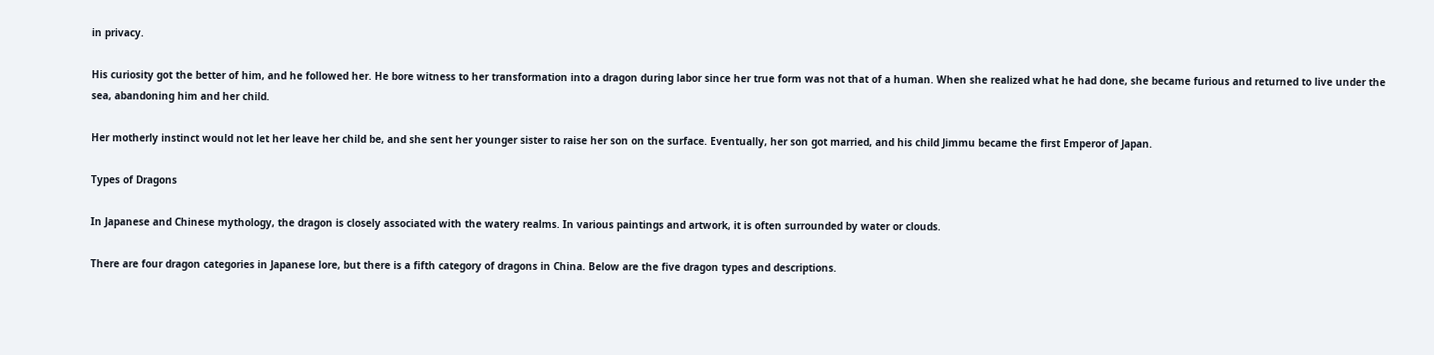in privacy.

His curiosity got the better of him, and he followed her. He bore witness to her transformation into a dragon during labor since her true form was not that of a human. When she realized what he had done, she became furious and returned to live under the sea, abandoning him and her child.

Her motherly instinct would not let her leave her child be, and she sent her younger sister to raise her son on the surface. Eventually, her son got married, and his child Jimmu became the first Emperor of Japan.

Types of Dragons

In Japanese and Chinese mythology, the dragon is closely associated with the watery realms. In various paintings and artwork, it is often surrounded by water or clouds.

There are four dragon categories in Japanese lore, but there is a fifth category of dragons in China. Below are the five dragon types and descriptions.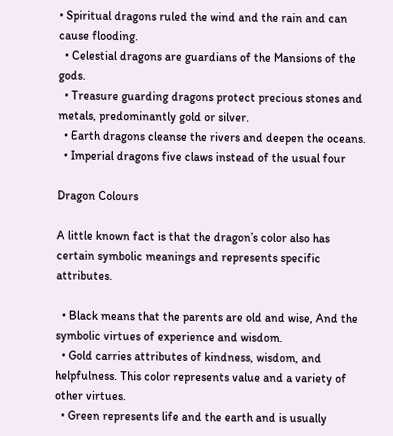• Spiritual dragons ruled the wind and the rain and can cause flooding.
  • Celestial dragons are guardians of the Mansions of the gods.
  • Treasure guarding dragons protect precious stones and metals, predominantly gold or silver.
  • Earth dragons cleanse the rivers and deepen the oceans.
  • Imperial dragons five claws instead of the usual four

Dragon Colours

A little known fact is that the dragon’s color also has certain symbolic meanings and represents specific attributes.

  • Black means that the parents are old and wise, And the symbolic virtues of experience and wisdom.
  • Gold carries attributes of kindness, wisdom, and helpfulness. This color represents value and a variety of other virtues.
  • Green represents life and the earth and is usually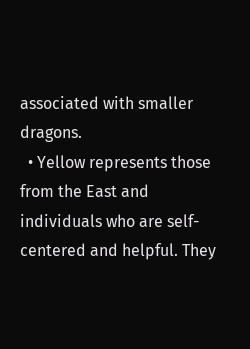associated with smaller dragons.
  • Yellow represents those from the East and individuals who are self-centered and helpful. They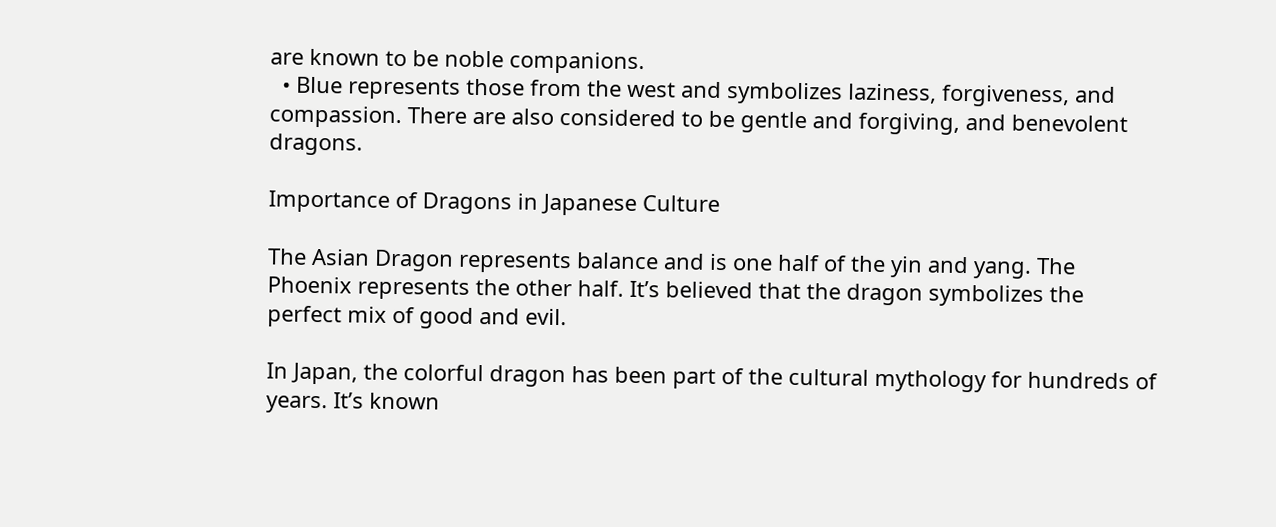are known to be noble companions.
  • Blue represents those from the west and symbolizes laziness, forgiveness, and compassion. There are also considered to be gentle and forgiving, and benevolent dragons.

Importance of Dragons in Japanese Culture

The Asian Dragon represents balance and is one half of the yin and yang. The Phoenix represents the other half. It’s believed that the dragon symbolizes the perfect mix of good and evil.

In Japan, the colorful dragon has been part of the cultural mythology for hundreds of years. It’s known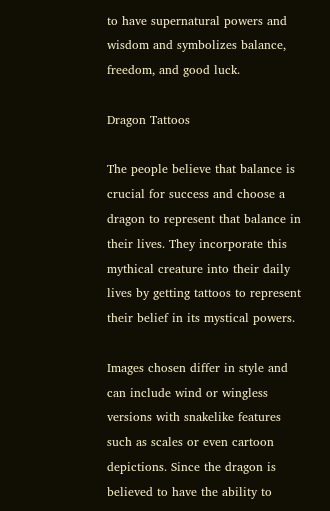to have supernatural powers and wisdom and symbolizes balance, freedom, and good luck.

Dragon Tattoos

The people believe that balance is crucial for success and choose a dragon to represent that balance in their lives. They incorporate this mythical creature into their daily lives by getting tattoos to represent their belief in its mystical powers.

Images chosen differ in style and can include wind or wingless versions with snakelike features such as scales or even cartoon depictions. Since the dragon is believed to have the ability to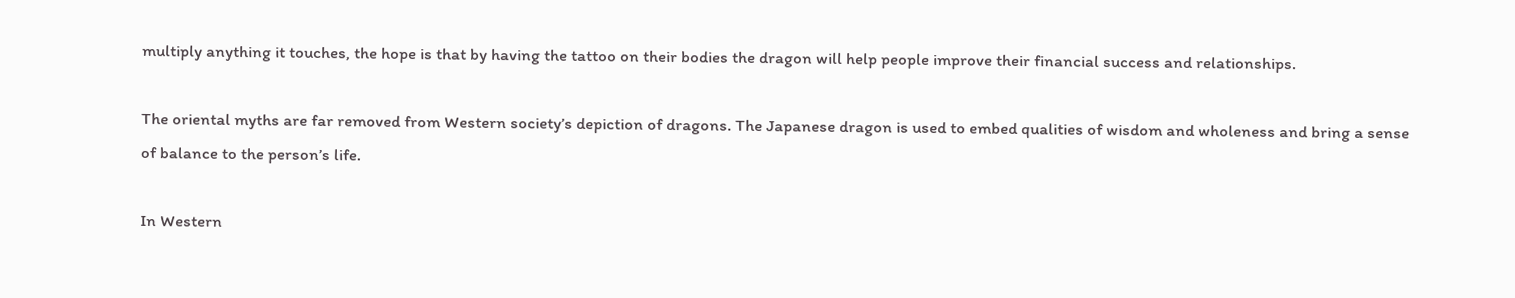multiply anything it touches, the hope is that by having the tattoo on their bodies the dragon will help people improve their financial success and relationships.

The oriental myths are far removed from Western society’s depiction of dragons. The Japanese dragon is used to embed qualities of wisdom and wholeness and bring a sense of balance to the person’s life.

In Western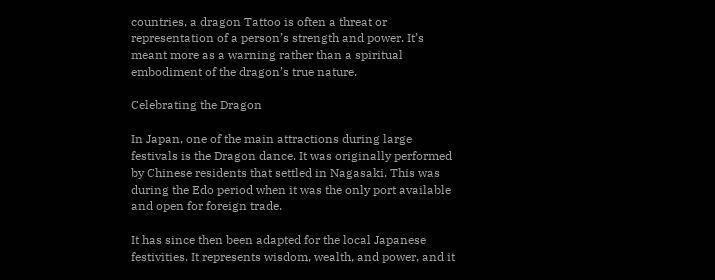countries, a dragon Tattoo is often a threat or representation of a person’s strength and power. It’s meant more as a warning rather than a spiritual embodiment of the dragon’s true nature.

Celebrating the Dragon

In Japan, one of the main attractions during large festivals is the Dragon dance. It was originally performed by Chinese residents that settled in Nagasaki. This was during the Edo period when it was the only port available and open for foreign trade.

It has since then been adapted for the local Japanese festivities. It represents wisdom, wealth, and power, and it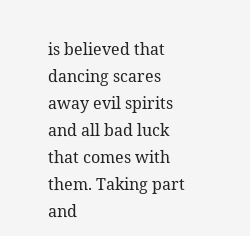is believed that dancing scares away evil spirits and all bad luck that comes with them. Taking part and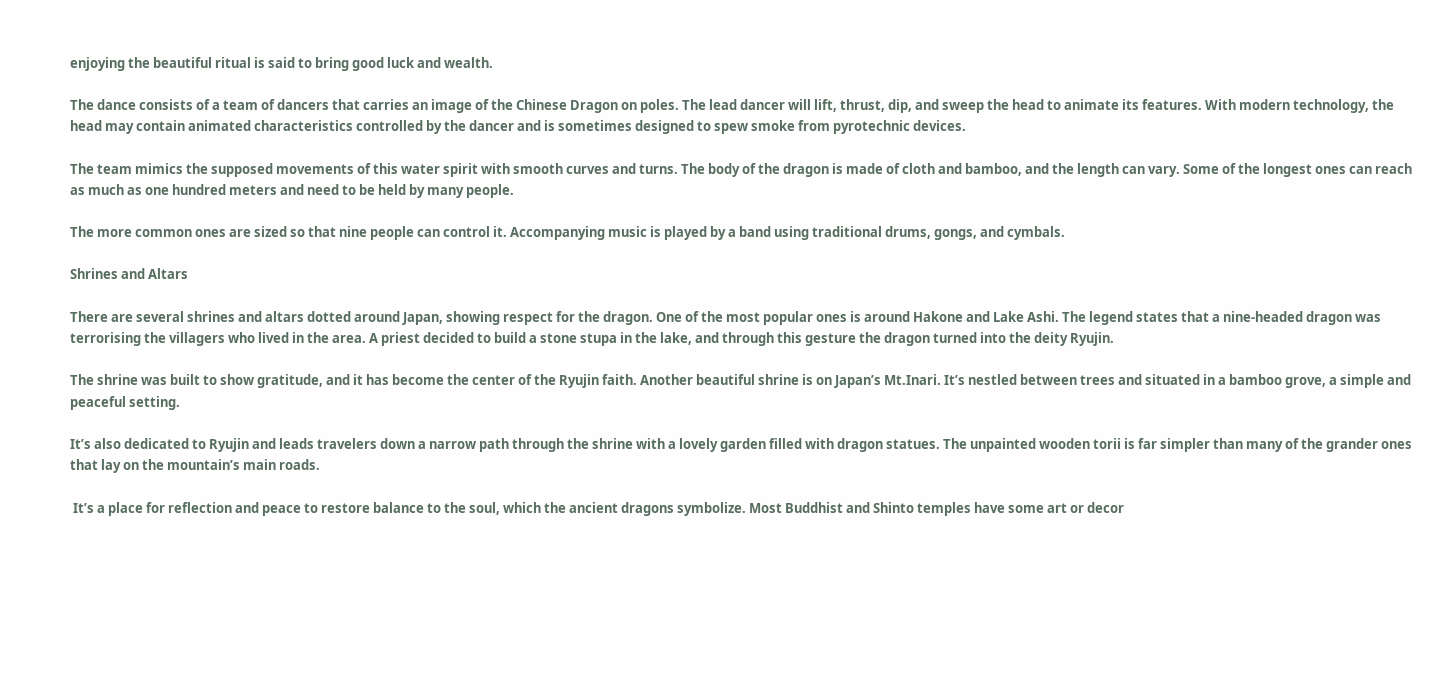enjoying the beautiful ritual is said to bring good luck and wealth.

The dance consists of a team of dancers that carries an image of the Chinese Dragon on poles. The lead dancer will lift, thrust, dip, and sweep the head to animate its features. With modern technology, the head may contain animated characteristics controlled by the dancer and is sometimes designed to spew smoke from pyrotechnic devices.

The team mimics the supposed movements of this water spirit with smooth curves and turns. The body of the dragon is made of cloth and bamboo, and the length can vary. Some of the longest ones can reach as much as one hundred meters and need to be held by many people.

The more common ones are sized so that nine people can control it. Accompanying music is played by a band using traditional drums, gongs, and cymbals.

Shrines and Altars

There are several shrines and altars dotted around Japan, showing respect for the dragon. One of the most popular ones is around Hakone and Lake Ashi. The legend states that a nine-headed dragon was terrorising the villagers who lived in the area. A priest decided to build a stone stupa in the lake, and through this gesture the dragon turned into the deity Ryujin.

The shrine was built to show gratitude, and it has become the center of the Ryujin faith. Another beautiful shrine is on Japan’s Mt.Inari. It’s nestled between trees and situated in a bamboo grove, a simple and peaceful setting.

It’s also dedicated to Ryujin and leads travelers down a narrow path through the shrine with a lovely garden filled with dragon statues. The unpainted wooden torii is far simpler than many of the grander ones that lay on the mountain’s main roads.

 It’s a place for reflection and peace to restore balance to the soul, which the ancient dragons symbolize. Most Buddhist and Shinto temples have some art or decor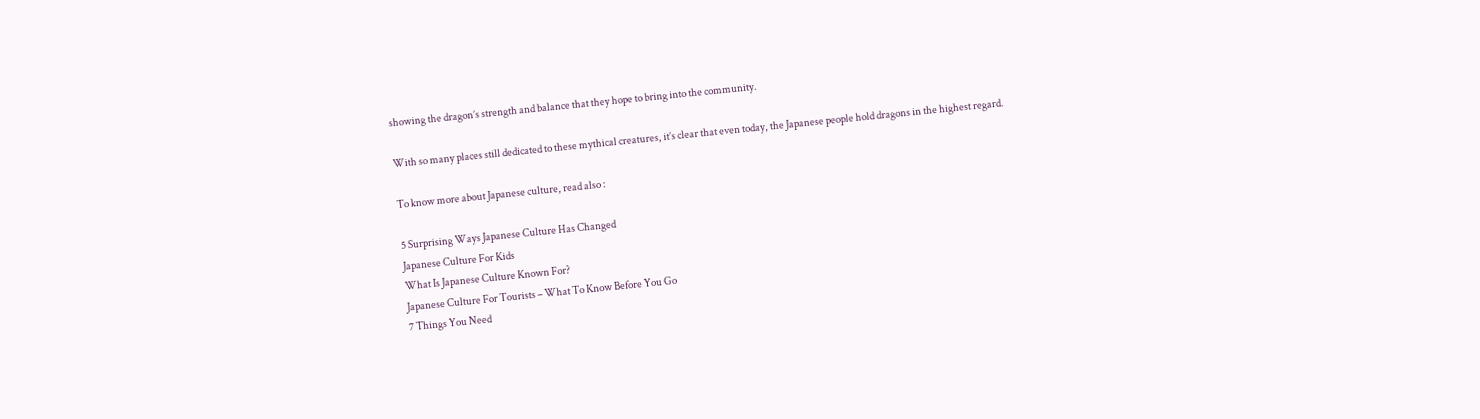showing the dragon’s strength and balance that they hope to bring into the community.

With so many places still dedicated to these mythical creatures, it’s clear that even today, the Japanese people hold dragons in the highest regard.

To know more about Japanese culture, read also :

5 Surprising Ways Japanese Culture Has Changed
Japanese Culture For Kids
What Is Japanese Culture Known For?
Japanese Culture For Tourists – What To Know Before You Go
7 Things You Need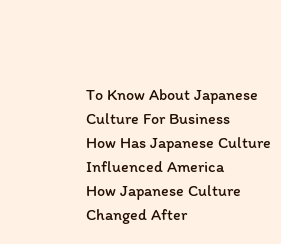To Know About Japanese Culture For Business
How Has Japanese Culture Influenced America
How Japanese Culture Changed After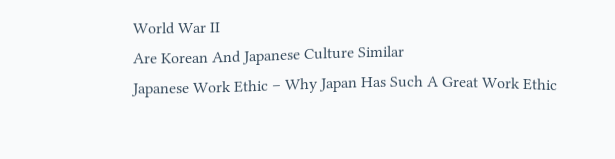World War II
Are Korean And Japanese Culture Similar
Japanese Work Ethic – Why Japan Has Such A Great Work Ethic